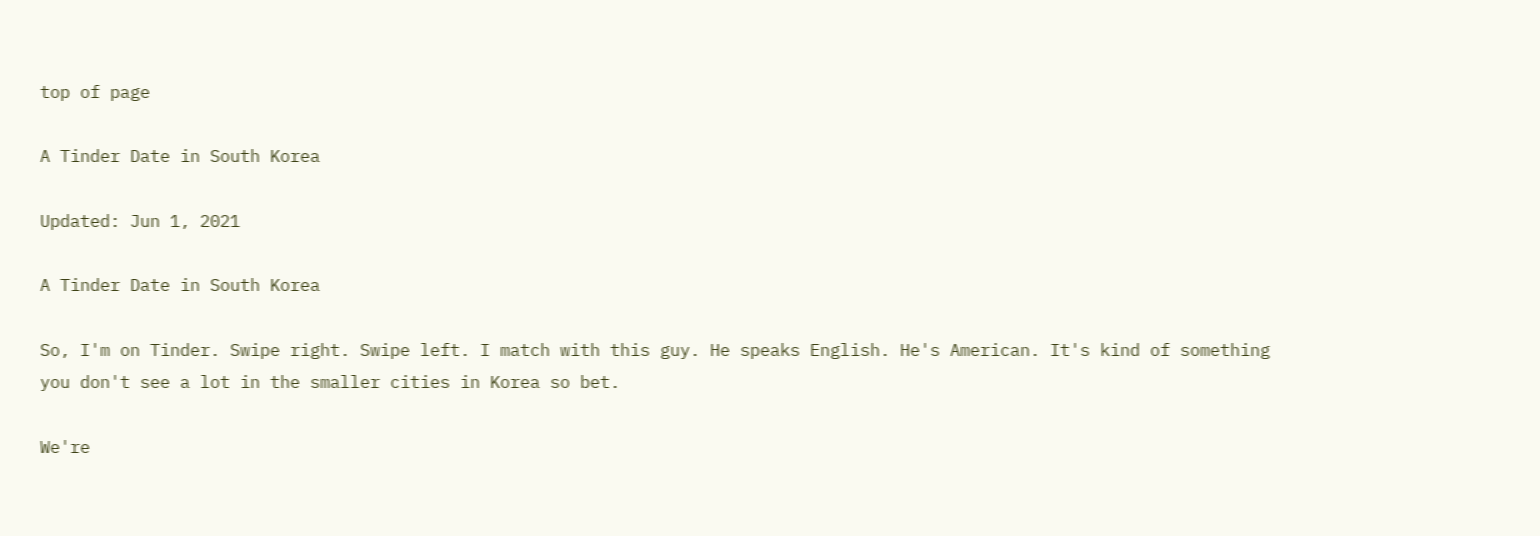top of page

A Tinder Date in South Korea

Updated: Jun 1, 2021

A Tinder Date in South Korea

So, I'm on Tinder. Swipe right. Swipe left. I match with this guy. He speaks English. He's American. It's kind of something you don't see a lot in the smaller cities in Korea so bet.

We're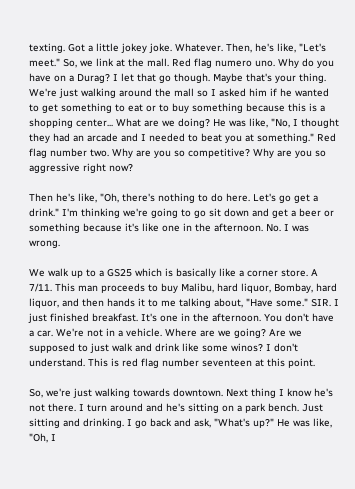texting. Got a little jokey joke. Whatever. Then, he's like, "Let's meet." So, we link at the mall. Red flag numero uno. Why do you have on a Durag? I let that go though. Maybe that's your thing. We're just walking around the mall so I asked him if he wanted to get something to eat or to buy something because this is a shopping center... What are we doing? He was like, "No, I thought they had an arcade and I needed to beat you at something." Red flag number two. Why are you so competitive? Why are you so aggressive right now?

Then he's like, "Oh, there's nothing to do here. Let's go get a drink." I'm thinking we're going to go sit down and get a beer or something because it's like one in the afternoon. No. I was wrong.

We walk up to a GS25 which is basically like a corner store. A 7/11. This man proceeds to buy Malibu, hard liquor, Bombay, hard liquor, and then hands it to me talking about, "Have some." SIR. I just finished breakfast. It's one in the afternoon. You don't have a car. We're not in a vehicle. Where are we going? Are we supposed to just walk and drink like some winos? I don't understand. This is red flag number seventeen at this point.

So, we're just walking towards downtown. Next thing I know he's not there. I turn around and he's sitting on a park bench. Just sitting and drinking. I go back and ask, "What's up?" He was like, "Oh, I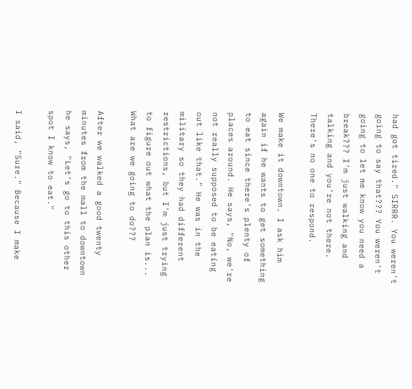had got tired." SIRRR. You weren't going to say that??? You weren't going to let me know you need a break??? I'm just walking and talking and you're not there. There's no one to respond.

We make it downtown. I ask him again if he wants to get something to eat since there's plenty of places around. He says, "No, we're not really supposed to be eating out like that." He was in the military so they had different restrictions, but I'm just trying to figure out what the plan is... What are we going to do???

After we walked a good twenty minutes from the mall to downtown he says, "Let's go to this other spot I know to eat."

I said, "Sure." Because I make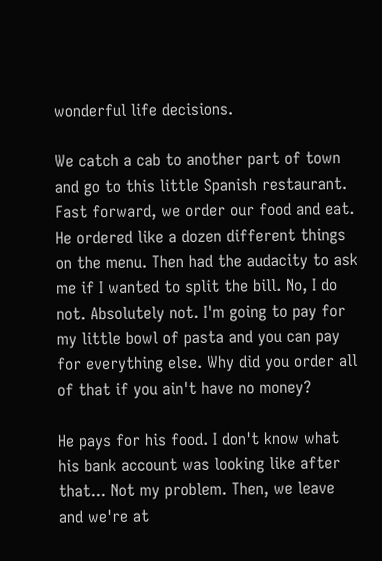wonderful life decisions.

We catch a cab to another part of town and go to this little Spanish restaurant. Fast forward, we order our food and eat. He ordered like a dozen different things on the menu. Then had the audacity to ask me if I wanted to split the bill. No, I do not. Absolutely not. I'm going to pay for my little bowl of pasta and you can pay for everything else. Why did you order all of that if you ain't have no money?

He pays for his food. I don't know what his bank account was looking like after that... Not my problem. Then, we leave and we're at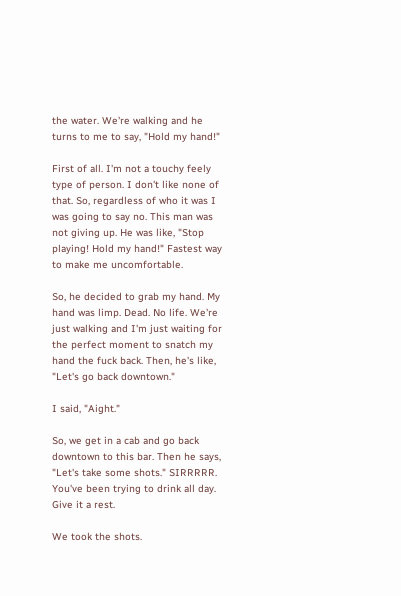the water. We're walking and he turns to me to say, "Hold my hand!"

First of all. I'm not a touchy feely type of person. I don't like none of that. So, regardless of who it was I was going to say no. This man was not giving up. He was like, "Stop playing! Hold my hand!" Fastest way to make me uncomfortable.

So, he decided to grab my hand. My hand was limp. Dead. No life. We're just walking and I'm just waiting for the perfect moment to snatch my hand the fuck back. Then, he's like, "Let's go back downtown."

I said, "Aight."

So, we get in a cab and go back downtown to this bar. Then he says, "Let's take some shots." SIRRRRR. You've been trying to drink all day. Give it a rest.

We took the shots.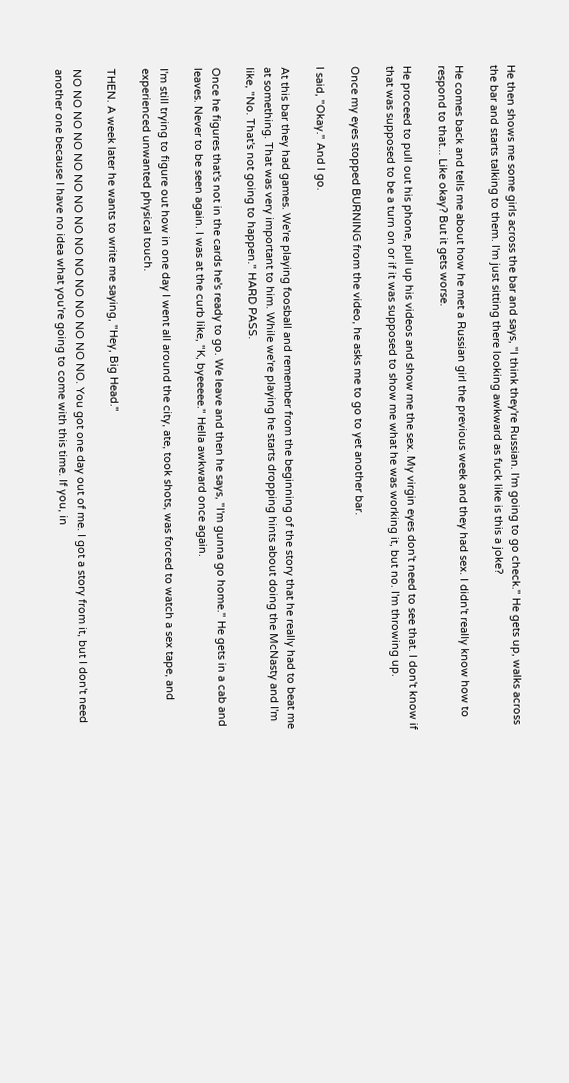He then shows me some girls across the bar and says, "I think they're Russian. I'm going to go check." He gets up, walks across the bar and starts talking to them. I'm just sitting there looking awkward as fuck like is this a joke?

He comes back and tells me about how he met a Russian girl the previous week and they had sex. I didn't really know how to respond to that... Like okay? But it gets worse.

He proceed to pull out his phone, pull up his videos and show me the sex. My virgin eyes don't need to see that. I don't know if that was supposed to be a turn on or if it was supposed to show me what he was working it, but no. I'm throwing up.

Once my eyes stopped BURNING from the video, he asks me to go to yet another bar.

I said, "Okay." And I go.

At this bar they had games. We're playing foosball and remember from the beginning of the story that he really had to beat me at something. That was very important to him. While we're playing he starts dropping hints about doing the McNasty and I'm like, "No. That's not going to happen." HARD PASS.

Once he figures that's not in the cards he's ready to go. We leave and then he says, "I'm gunna go home." He gets in a cab and leaves. Never to be seen again. I was at the curb like, "K, byeeeee." Hella awkward once again.

I'm still trying to figure out how in one day I went all around the city, ate, took shots, was forced to watch a sex tape, and experienced unwanted physical touch.

THEN. A week later he wants to write me saying, "Hey, Big Head."

NO NO NO NO NO NO NO NO NO NO NO NO NO NO NO. You got one day out of me. I got a story from it, but I don't need another one because I have no idea what you're going to come with this time. If you, in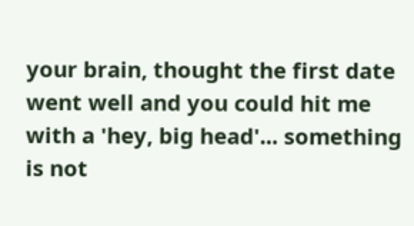your brain, thought the first date went well and you could hit me with a 'hey, big head'... something is not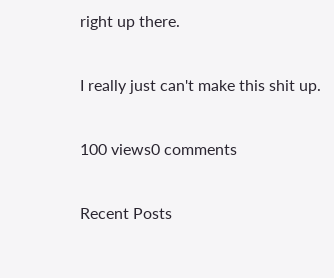right up there.

I really just can't make this shit up.

100 views0 comments

Recent Posts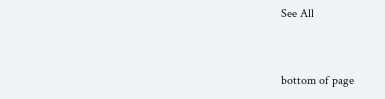See All


bottom of page